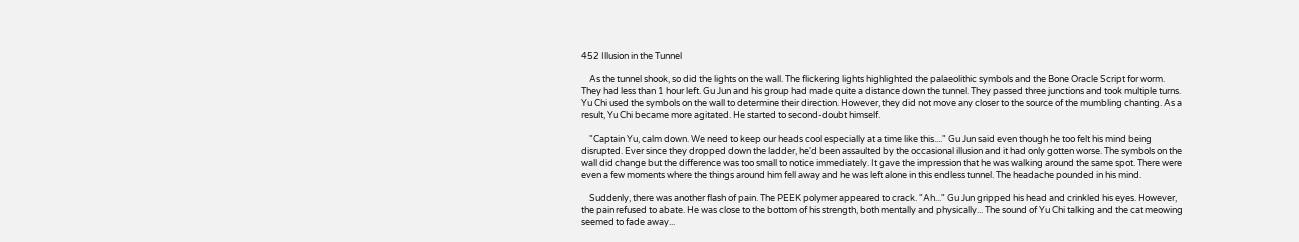452 Illusion in the Tunnel

    As the tunnel shook, so did the lights on the wall. The flickering lights highlighted the palaeolithic symbols and the Bone Oracle Script for worm. They had less than 1 hour left. Gu Jun and his group had made quite a distance down the tunnel. They passed three junctions and took multiple turns. Yu Chi used the symbols on the wall to determine their direction. However, they did not move any closer to the source of the mumbling chanting. As a result, Yu Chi became more agitated. He started to second-doubt himself.

    "Captain Yu, calm down. We need to keep our heads cool especially at a time like this...." Gu Jun said even though he too felt his mind being disrupted. Ever since they dropped down the ladder, he'd been assaulted by the occasional illusion and it had only gotten worse. The symbols on the wall did change but the difference was too small to notice immediately. It gave the impression that he was walking around the same spot. There were even a few moments where the things around him fell away and he was left alone in this endless tunnel. The headache pounded in his mind.

    Suddenly, there was another flash of pain. The PEEK polymer appeared to crack. "Ah..." Gu Jun gripped his head and crinkled his eyes. However, the pain refused to abate. He was close to the bottom of his strength, both mentally and physically... The sound of Yu Chi talking and the cat meowing seemed to fade away...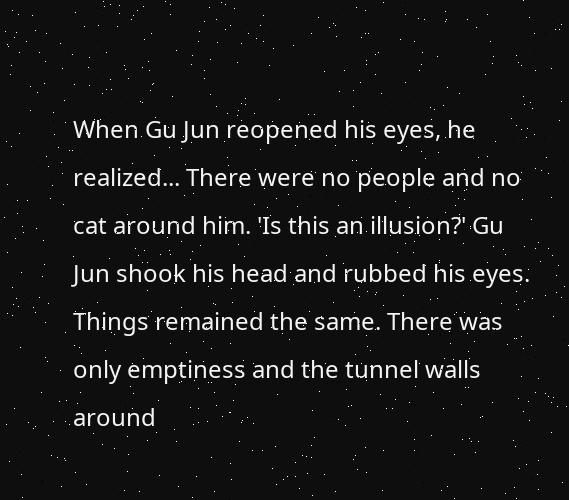When Gu Jun reopened his eyes, he realized... There were no people and no cat around him. 'Is this an illusion?' Gu Jun shook his head and rubbed his eyes. Things remained the same. There was only emptiness and the tunnel walls around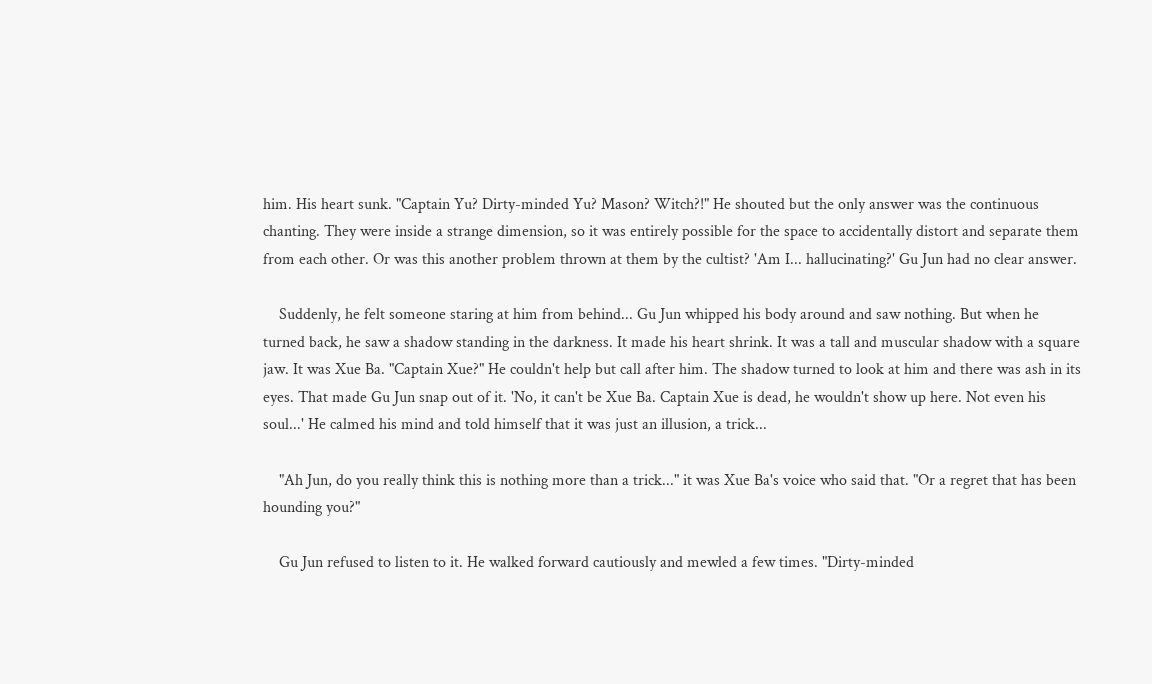him. His heart sunk. "Captain Yu? Dirty-minded Yu? Mason? Witch?!" He shouted but the only answer was the continuous chanting. They were inside a strange dimension, so it was entirely possible for the space to accidentally distort and separate them from each other. Or was this another problem thrown at them by the cultist? 'Am I... hallucinating?' Gu Jun had no clear answer.

    Suddenly, he felt someone staring at him from behind... Gu Jun whipped his body around and saw nothing. But when he turned back, he saw a shadow standing in the darkness. It made his heart shrink. It was a tall and muscular shadow with a square jaw. It was Xue Ba. "Captain Xue?" He couldn't help but call after him. The shadow turned to look at him and there was ash in its eyes. That made Gu Jun snap out of it. 'No, it can't be Xue Ba. Captain Xue is dead, he wouldn't show up here. Not even his soul...' He calmed his mind and told himself that it was just an illusion, a trick...

    "Ah Jun, do you really think this is nothing more than a trick..." it was Xue Ba's voice who said that. "Or a regret that has been hounding you?"

    Gu Jun refused to listen to it. He walked forward cautiously and mewled a few times. "Dirty-minded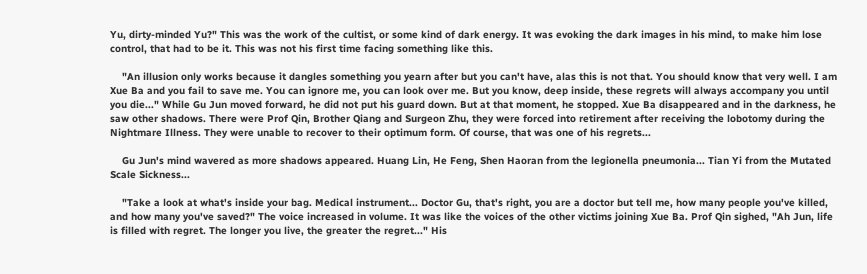Yu, dirty-minded Yu?" This was the work of the cultist, or some kind of dark energy. It was evoking the dark images in his mind, to make him lose control, that had to be it. This was not his first time facing something like this.

    "An illusion only works because it dangles something you yearn after but you can't have, alas this is not that. You should know that very well. I am Xue Ba and you fail to save me. You can ignore me, you can look over me. But you know, deep inside, these regrets will always accompany you until you die..." While Gu Jun moved forward, he did not put his guard down. But at that moment, he stopped. Xue Ba disappeared and in the darkness, he saw other shadows. There were Prof Qin, Brother Qiang and Surgeon Zhu, they were forced into retirement after receiving the lobotomy during the Nightmare Illness. They were unable to recover to their optimum form. Of course, that was one of his regrets...

    Gu Jun's mind wavered as more shadows appeared. Huang Lin, He Feng, Shen Haoran from the legionella pneumonia... Tian Yi from the Mutated Scale Sickness...

    "Take a look at what's inside your bag. Medical instrument... Doctor Gu, that's right, you are a doctor but tell me, how many people you've killed, and how many you've saved?" The voice increased in volume. It was like the voices of the other victims joining Xue Ba. Prof Qin sighed, "Ah Jun, life is filled with regret. The longer you live, the greater the regret..." His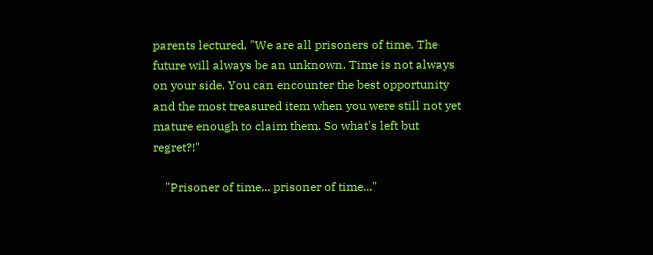parents lectured, "We are all prisoners of time. The future will always be an unknown. Time is not always on your side. You can encounter the best opportunity and the most treasured item when you were still not yet mature enough to claim them. So what's left but regret?!"

    "Prisoner of time... prisoner of time..."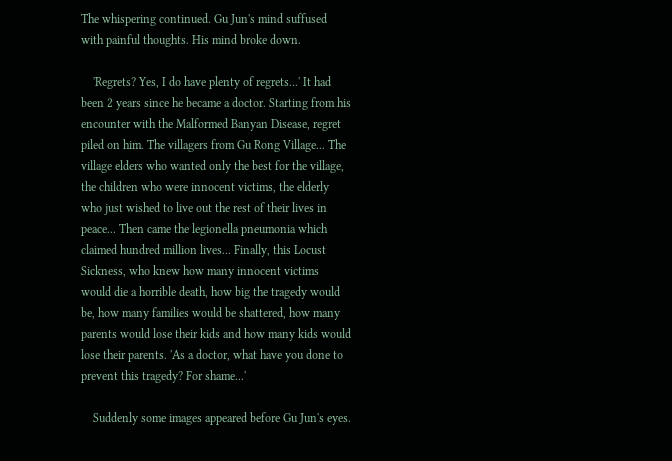The whispering continued. Gu Jun's mind suffused with painful thoughts. His mind broke down.

    'Regrets? Yes, I do have plenty of regrets...' It had been 2 years since he became a doctor. Starting from his encounter with the Malformed Banyan Disease, regret piled on him. The villagers from Gu Rong Village... The village elders who wanted only the best for the village, the children who were innocent victims, the elderly who just wished to live out the rest of their lives in peace... Then came the legionella pneumonia which claimed hundred million lives... Finally, this Locust Sickness, who knew how many innocent victims would die a horrible death, how big the tragedy would be, how many families would be shattered, how many parents would lose their kids and how many kids would lose their parents. 'As a doctor, what have you done to prevent this tragedy? For shame...'

    Suddenly some images appeared before Gu Jun's eyes.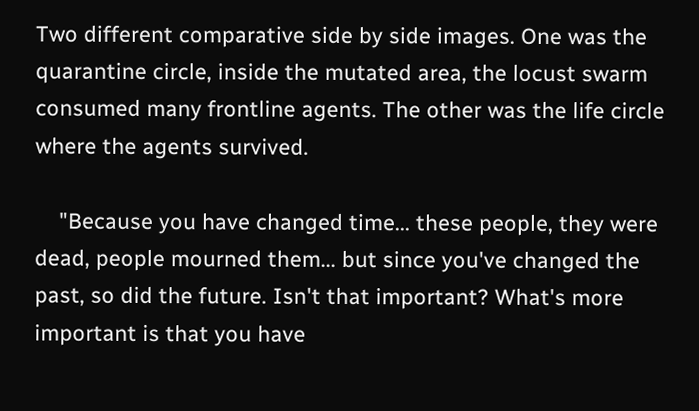Two different comparative side by side images. One was the quarantine circle, inside the mutated area, the locust swarm consumed many frontline agents. The other was the life circle where the agents survived.

    "Because you have changed time... these people, they were dead, people mourned them... but since you've changed the past, so did the future. Isn't that important? What's more important is that you have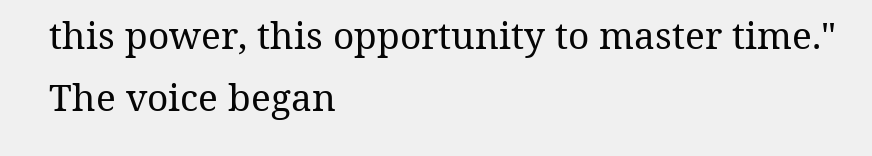this power, this opportunity to master time." The voice began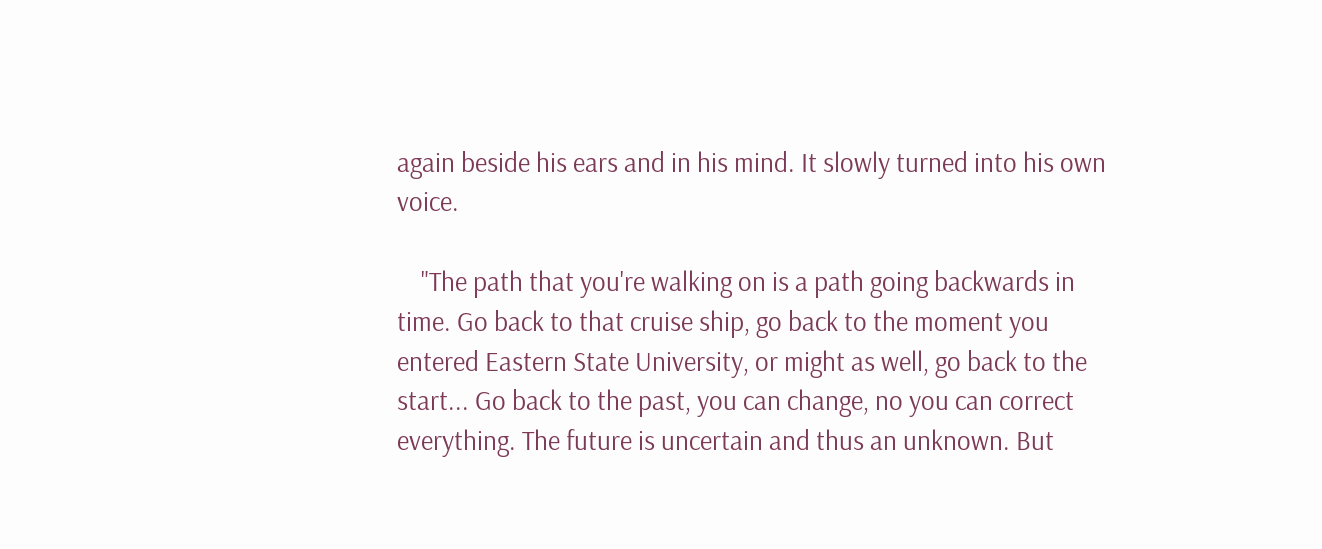again beside his ears and in his mind. It slowly turned into his own voice.

    "The path that you're walking on is a path going backwards in time. Go back to that cruise ship, go back to the moment you entered Eastern State University, or might as well, go back to the start... Go back to the past, you can change, no you can correct everything. The future is uncertain and thus an unknown. But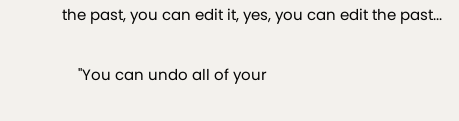the past, you can edit it, yes, you can edit the past...

    "You can undo all of your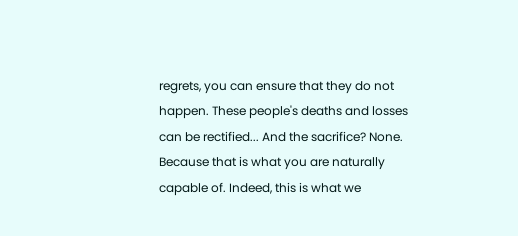regrets, you can ensure that they do not happen. These people's deaths and losses can be rectified... And the sacrifice? None. Because that is what you are naturally capable of. Indeed, this is what we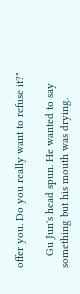offer you. Do you really want to refuse it?"

    Gu Jun's head spun. He wanted to say something but his mouth was drying.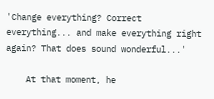'Change everything? Correct everything... and make everything right again? That does sound wonderful...'

    At that moment, he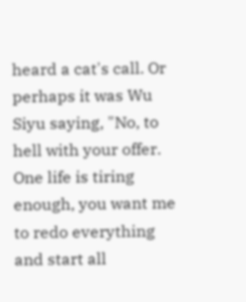heard a cat's call. Or perhaps it was Wu Siyu saying, "No, to hell with your offer. One life is tiring enough, you want me to redo everything and start all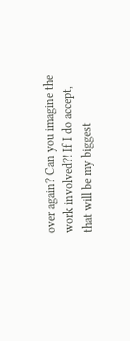over again? Can you imagine the work involved?! If I do accept, that will be my biggest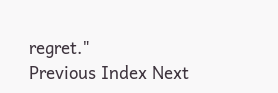regret."
Previous Index Next